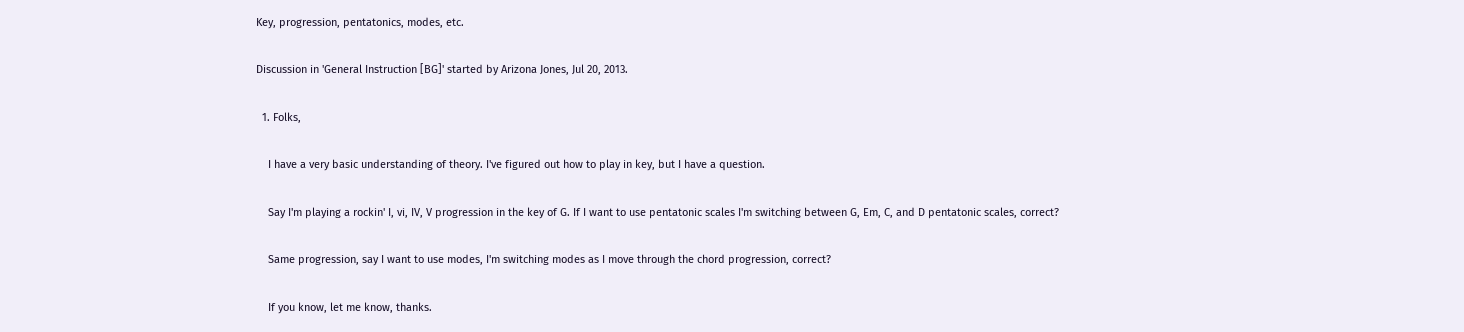Key, progression, pentatonics, modes, etc.

Discussion in 'General Instruction [BG]' started by Arizona Jones, Jul 20, 2013.

  1. Folks,

    I have a very basic understanding of theory. I've figured out how to play in key, but I have a question.

    Say I'm playing a rockin' I, vi, IV, V progression in the key of G. If I want to use pentatonic scales I'm switching between G, Em, C, and D pentatonic scales, correct?

    Same progression, say I want to use modes, I'm switching modes as I move through the chord progression, correct?

    If you know, let me know, thanks.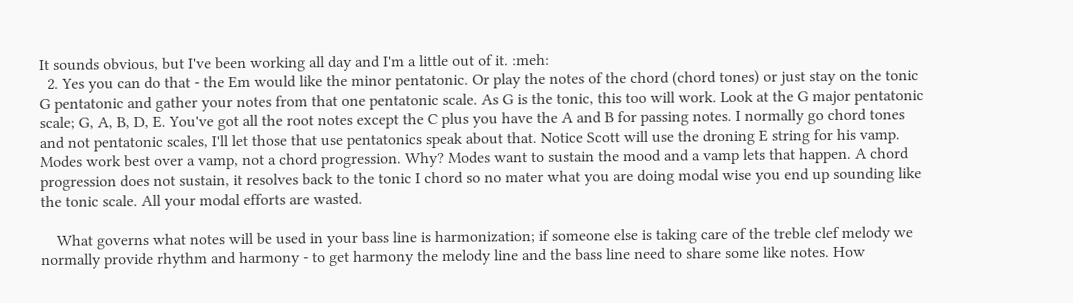It sounds obvious, but I've been working all day and I'm a little out of it. :meh:
  2. Yes you can do that - the Em would like the minor pentatonic. Or play the notes of the chord (chord tones) or just stay on the tonic G pentatonic and gather your notes from that one pentatonic scale. As G is the tonic, this too will work. Look at the G major pentatonic scale; G, A, B, D, E. You've got all the root notes except the C plus you have the A and B for passing notes. I normally go chord tones and not pentatonic scales, I'll let those that use pentatonics speak about that. Notice Scott will use the droning E string for his vamp. Modes work best over a vamp, not a chord progression. Why? Modes want to sustain the mood and a vamp lets that happen. A chord progression does not sustain, it resolves back to the tonic I chord so no mater what you are doing modal wise you end up sounding like the tonic scale. All your modal efforts are wasted.

    What governs what notes will be used in your bass line is harmonization; if someone else is taking care of the treble clef melody we normally provide rhythm and harmony - to get harmony the melody line and the bass line need to share some like notes. How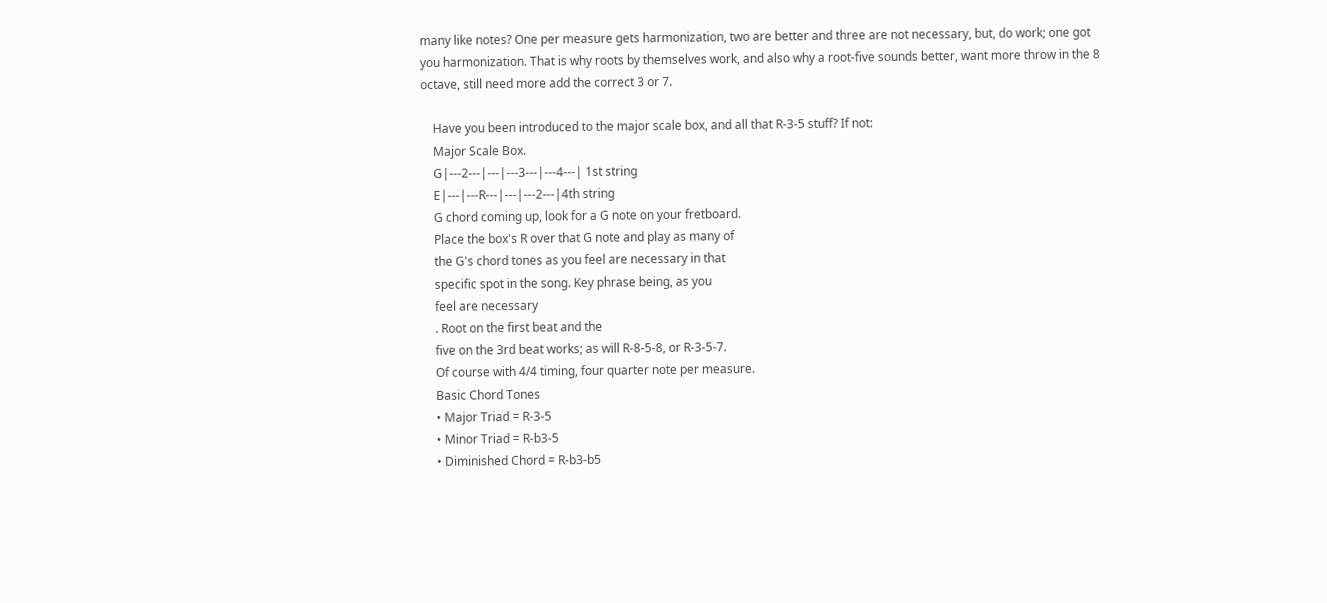many like notes? One per measure gets harmonization, two are better and three are not necessary, but, do work; one got you harmonization. That is why roots by themselves work, and also why a root-five sounds better, want more throw in the 8 octave, still need more add the correct 3 or 7.

    Have you been introduced to the major scale box, and all that R-3-5 stuff? If not:
    Major Scale Box.
    G|---2---|---|---3---|---4---| 1st string
    E|---|---R---|---|---2---|4th string
    G chord coming up, look for a G note on your fretboard.
    Place the box's R over that G note and play as many of
    the G's chord tones as you feel are necessary in that
    specific spot in the song. Key phrase being, as you
    feel are necessary
    . Root on the first beat and the
    five on the 3rd beat works; as will R-8-5-8, or R-3-5-7.
    Of course with 4/4 timing, four quarter note per measure.
    Basic Chord Tones
    • Major Triad = R-3-5
    • Minor Triad = R-b3-5
    • Diminished Chord = R-b3-b5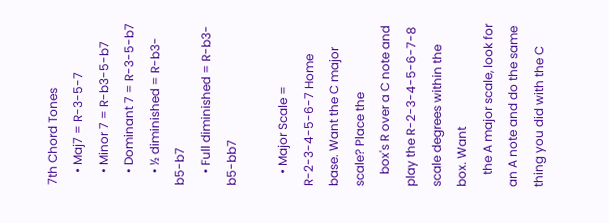7th Chord Tones
    • Maj7 = R-3-5-7
    • Minor 7 = R-b3-5-b7
    • Dominant 7 = R-3-5-b7
    • ½ diminished = R-b3-b5-b7
    • Full diminished = R-b3-b5-bb7

    • Major Scale = R-2-3-4-5-6-7 Home base. Want the C major scale? Place the
    box's R over a C note and play the R-2-3-4-5-6-7-8 scale degrees within the box. Want
    the A major scale, look for an A note and do the same thing you did with the C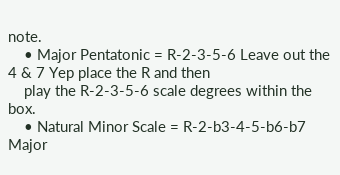note.
    • Major Pentatonic = R-2-3-5-6 Leave out the 4 & 7 Yep place the R and then
    play the R-2-3-5-6 scale degrees within the box.
    • Natural Minor Scale = R-2-b3-4-5-b6-b7 Major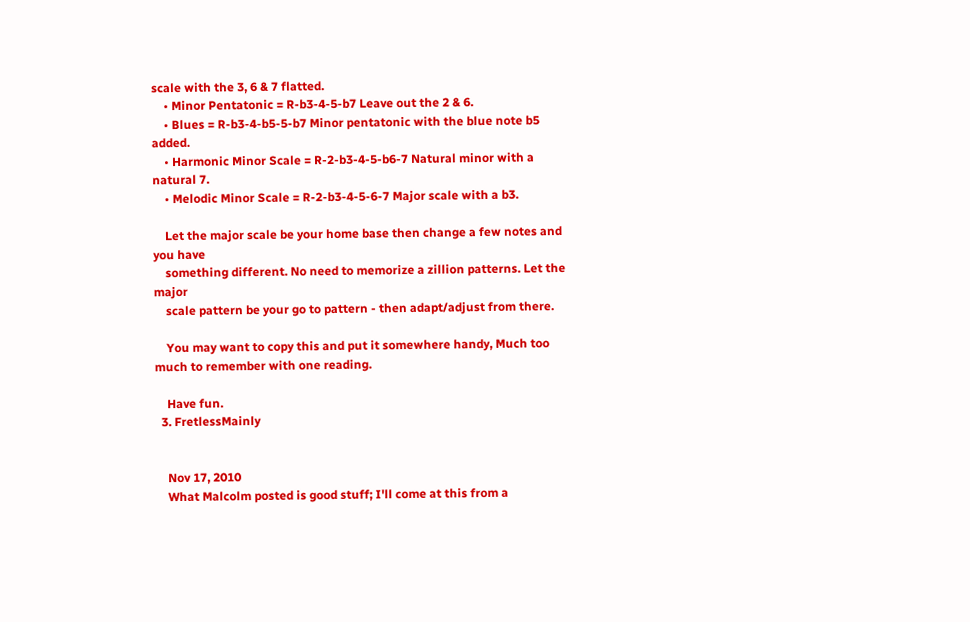scale with the 3, 6 & 7 flatted.
    • Minor Pentatonic = R-b3-4-5-b7 Leave out the 2 & 6.
    • Blues = R-b3-4-b5-5-b7 Minor pentatonic with the blue note b5 added.
    • Harmonic Minor Scale = R-2-b3-4-5-b6-7 Natural minor with a natural 7.
    • Melodic Minor Scale = R-2-b3-4-5-6-7 Major scale with a b3.

    Let the major scale be your home base then change a few notes and you have
    something different. No need to memorize a zillion patterns. Let the major
    scale pattern be your go to pattern - then adapt/adjust from there.

    You may want to copy this and put it somewhere handy, Much too much to remember with one reading.

    Have fun.
  3. FretlessMainly


    Nov 17, 2010
    What Malcolm posted is good stuff; I'll come at this from a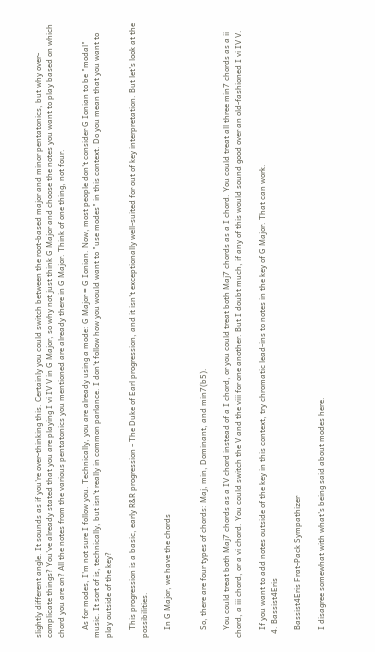slightly different angle. It sounds as if you're over-thinking this. Certainly you could switch between the root-based major and minor pentatonics, but why over-complicate things? You've already stated that you are playing I vi IV V in G Major, so why not just think G Major and choose the notes you want to play based on which chord you are on? All the notes from the various pentatonics you mentioned are already there in G Major. Think of one thing, not four.

    As for modes, I'm not sure I follow you. Technically, you are already using a mode: G Major = G Ionian. Now, most people don't consider G Ionian to be "modal" music. It sort of is, technically, but isn't really in common parlance. I don't follow how you would want to "use modes" in this context. Do you mean that you want to play outside of the key?

    This progression is a basic, early R&R progression - The Duke of Earl progression, and it isn't exceptionally well-suited for out of key interpretation. But let's look at the possibilities.

    In G Major, we have the chords


    So, there are four types of chords: Maj, min, Dominant, and min7(b5).

    You could treat both Maj7 chords as a IV chord instead of a I chord, or you could treat both Maj7 chords as a I chord. You could treat all three min7 chords as a ii chord, a iii chord, or a vi chord. You could switch the V and the viii for one another. But I doubt much, if any of this would sound good over an old-fashioned I vi IV V.

    If you want to add notes outside of the key in this context, try chromatic lead-ins to notes in the key of G Major. That can work.
  4. Bassist4Eris

    Bassist4Eris Frat-Pack Sympathizer

    I disagree somewhat with what's being said about modes here.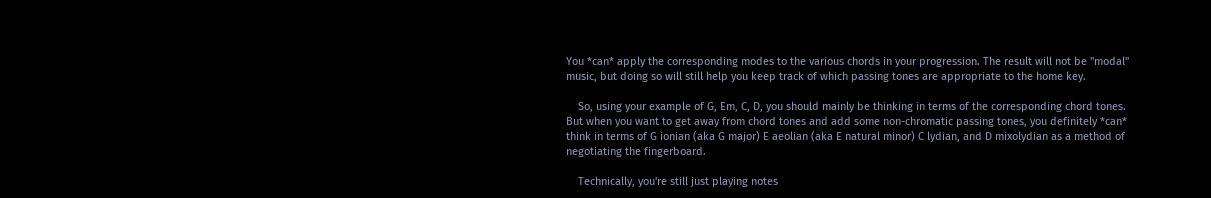You *can* apply the corresponding modes to the various chords in your progression. The result will not be "modal" music, but doing so will still help you keep track of which passing tones are appropriate to the home key.

    So, using your example of G, Em, C, D, you should mainly be thinking in terms of the corresponding chord tones. But when you want to get away from chord tones and add some non-chromatic passing tones, you definitely *can* think in terms of G ionian (aka G major) E aeolian (aka E natural minor) C lydian, and D mixolydian as a method of negotiating the fingerboard.

    Technically, you're still just playing notes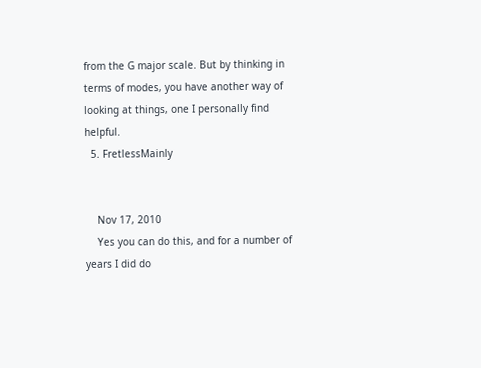from the G major scale. But by thinking in terms of modes, you have another way of looking at things, one I personally find helpful.
  5. FretlessMainly


    Nov 17, 2010
    Yes you can do this, and for a number of years I did do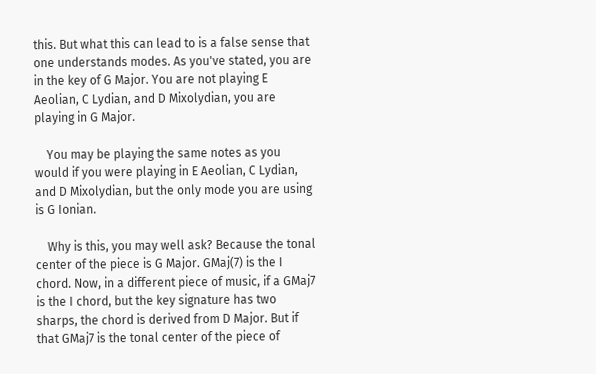this. But what this can lead to is a false sense that one understands modes. As you've stated, you are in the key of G Major. You are not playing E Aeolian, C Lydian, and D Mixolydian, you are playing in G Major.

    You may be playing the same notes as you would if you were playing in E Aeolian, C Lydian, and D Mixolydian, but the only mode you are using is G Ionian.

    Why is this, you may well ask? Because the tonal center of the piece is G Major. GMaj(7) is the I chord. Now, in a different piece of music, if a GMaj7 is the I chord, but the key signature has two sharps, the chord is derived from D Major. But if that GMaj7 is the tonal center of the piece of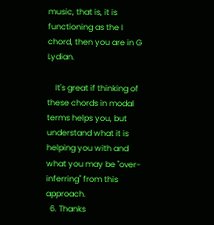music, that is, it is functioning as the I chord, then you are in G Lydian.

    It's great if thinking of these chords in modal terms helps you, but understand what it is helping you with and what you may be "over-inferring" from this approach.
  6. Thanks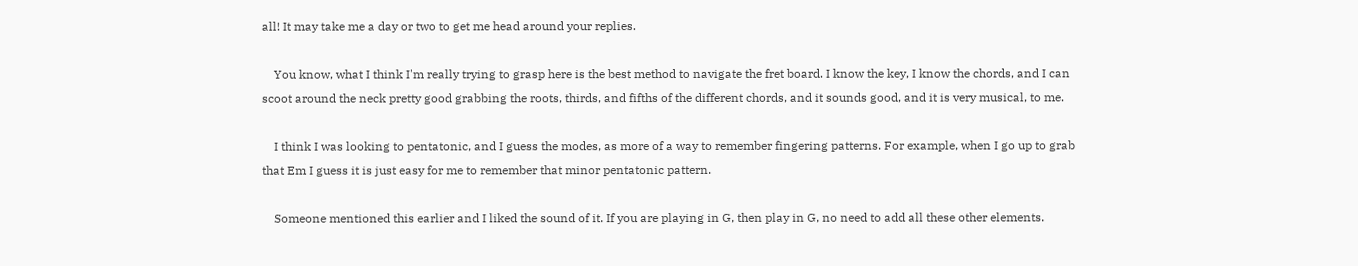all! It may take me a day or two to get me head around your replies.

    You know, what I think I'm really trying to grasp here is the best method to navigate the fret board. I know the key, I know the chords, and I can scoot around the neck pretty good grabbing the roots, thirds, and fifths of the different chords, and it sounds good, and it is very musical, to me.

    I think I was looking to pentatonic, and I guess the modes, as more of a way to remember fingering patterns. For example, when I go up to grab that Em I guess it is just easy for me to remember that minor pentatonic pattern.

    Someone mentioned this earlier and I liked the sound of it. If you are playing in G, then play in G, no need to add all these other elements.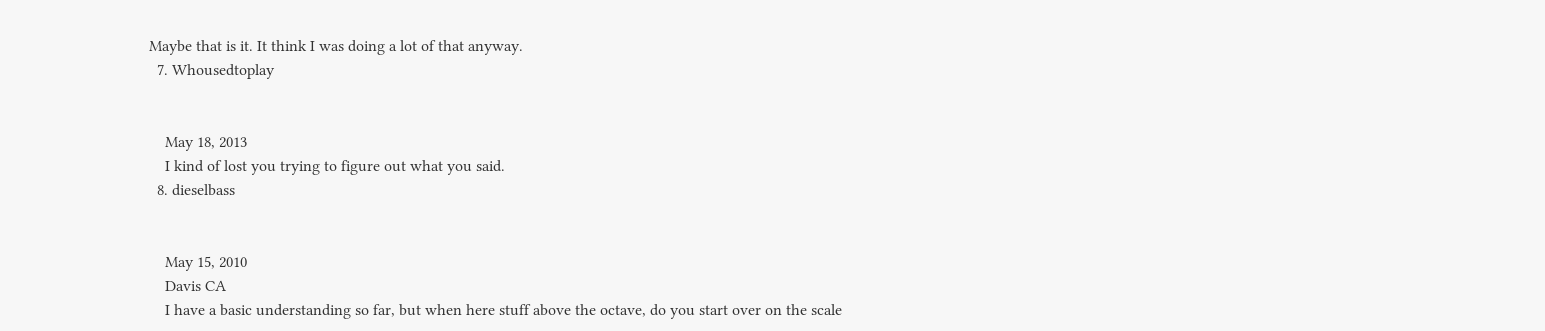Maybe that is it. It think I was doing a lot of that anyway.
  7. Whousedtoplay


    May 18, 2013
    I kind of lost you trying to figure out what you said.
  8. dieselbass


    May 15, 2010
    Davis CA
    I have a basic understanding so far, but when here stuff above the octave, do you start over on the scale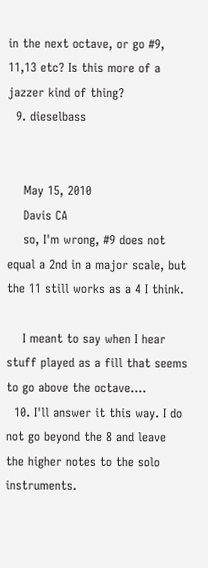in the next octave, or go #9, 11,13 etc? Is this more of a jazzer kind of thing?
  9. dieselbass


    May 15, 2010
    Davis CA
    so, I'm wrong, #9 does not equal a 2nd in a major scale, but the 11 still works as a 4 I think.

    I meant to say when I hear stuff played as a fill that seems to go above the octave....
  10. I'll answer it this way. I do not go beyond the 8 and leave the higher notes to the solo instruments.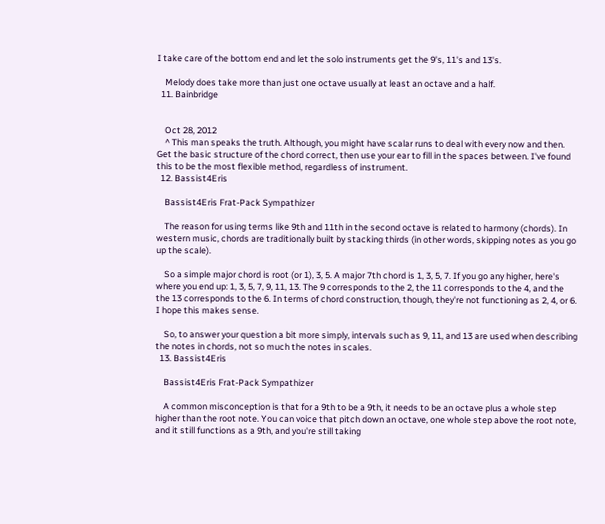I take care of the bottom end and let the solo instruments get the 9's, 11's and 13's.

    Melody does take more than just one octave usually at least an octave and a half.
  11. Bainbridge


    Oct 28, 2012
    ^ This man speaks the truth. Although, you might have scalar runs to deal with every now and then. Get the basic structure of the chord correct, then use your ear to fill in the spaces between. I've found this to be the most flexible method, regardless of instrument.
  12. Bassist4Eris

    Bassist4Eris Frat-Pack Sympathizer

    The reason for using terms like 9th and 11th in the second octave is related to harmony (chords). In western music, chords are traditionally built by stacking thirds (in other words, skipping notes as you go up the scale).

    So a simple major chord is root (or 1), 3, 5. A major 7th chord is 1, 3, 5, 7. If you go any higher, here's where you end up: 1, 3, 5, 7, 9, 11, 13. The 9 corresponds to the 2, the 11 corresponds to the 4, and the the 13 corresponds to the 6. In terms of chord construction, though, they're not functioning as 2, 4, or 6. I hope this makes sense.

    So, to answer your question a bit more simply, intervals such as 9, 11, and 13 are used when describing the notes in chords, not so much the notes in scales.
  13. Bassist4Eris

    Bassist4Eris Frat-Pack Sympathizer

    A common misconception is that for a 9th to be a 9th, it needs to be an octave plus a whole step higher than the root note. You can voice that pitch down an octave, one whole step above the root note, and it still functions as a 9th, and you're still taking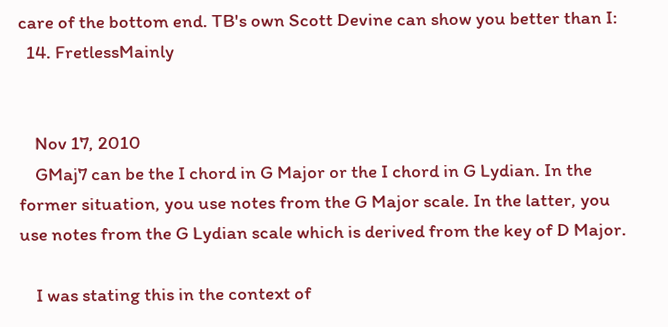care of the bottom end. TB's own Scott Devine can show you better than I:
  14. FretlessMainly


    Nov 17, 2010
    GMaj7 can be the I chord in G Major or the I chord in G Lydian. In the former situation, you use notes from the G Major scale. In the latter, you use notes from the G Lydian scale which is derived from the key of D Major.

    I was stating this in the context of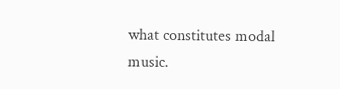what constitutes modal music.